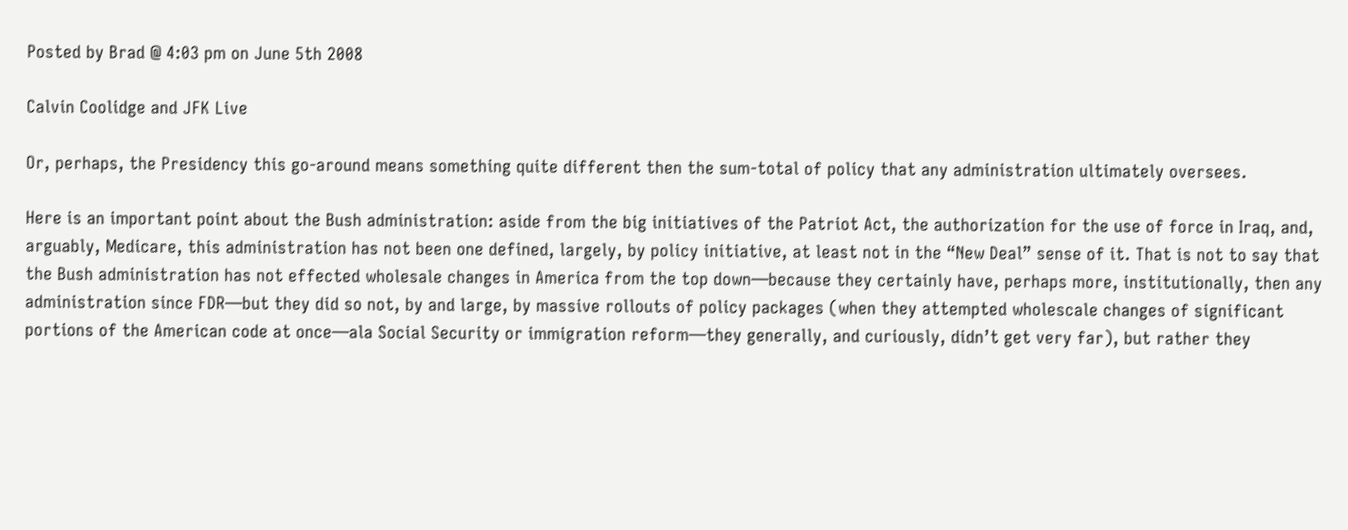Posted by Brad @ 4:03 pm on June 5th 2008

Calvin Coolidge and JFK Live

Or, perhaps, the Presidency this go-around means something quite different then the sum-total of policy that any administration ultimately oversees.

Here is an important point about the Bush administration: aside from the big initiatives of the Patriot Act, the authorization for the use of force in Iraq, and, arguably, Medicare, this administration has not been one defined, largely, by policy initiative, at least not in the “New Deal” sense of it. That is not to say that the Bush administration has not effected wholesale changes in America from the top down—because they certainly have, perhaps more, institutionally, then any administration since FDR—but they did so not, by and large, by massive rollouts of policy packages (when they attempted wholescale changes of significant portions of the American code at once—ala Social Security or immigration reform—they generally, and curiously, didn’t get very far), but rather they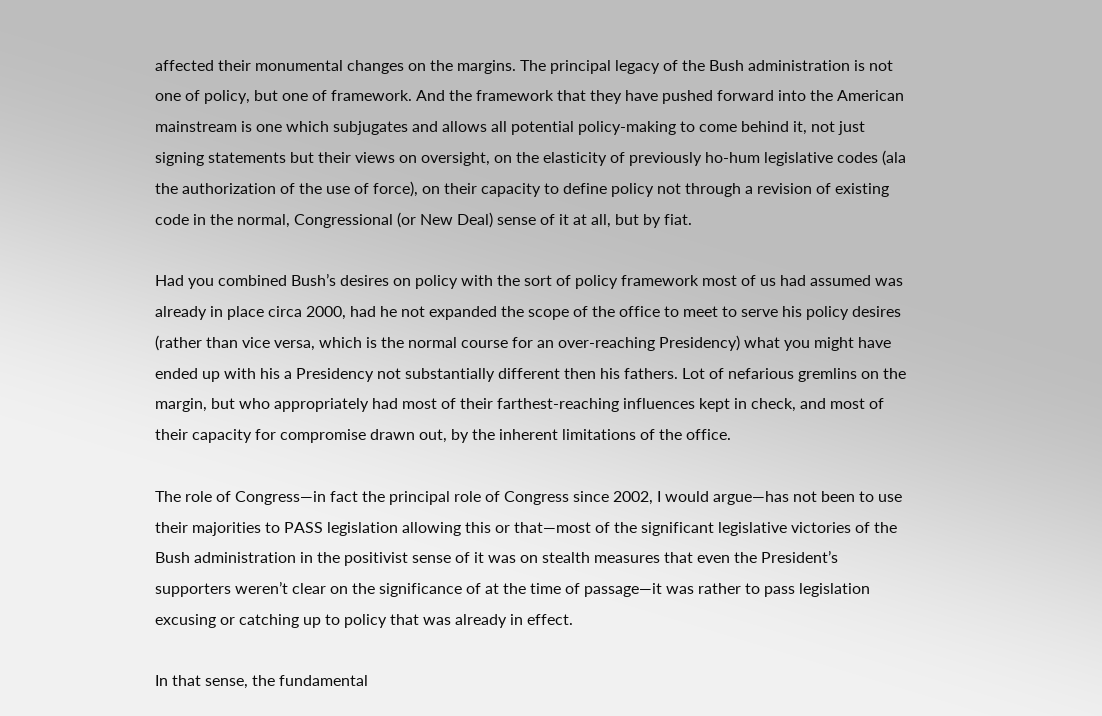affected their monumental changes on the margins. The principal legacy of the Bush administration is not one of policy, but one of framework. And the framework that they have pushed forward into the American mainstream is one which subjugates and allows all potential policy-making to come behind it, not just signing statements but their views on oversight, on the elasticity of previously ho-hum legislative codes (ala the authorization of the use of force), on their capacity to define policy not through a revision of existing code in the normal, Congressional (or New Deal) sense of it at all, but by fiat.

Had you combined Bush’s desires on policy with the sort of policy framework most of us had assumed was already in place circa 2000, had he not expanded the scope of the office to meet to serve his policy desires (rather than vice versa, which is the normal course for an over-reaching Presidency) what you might have ended up with his a Presidency not substantially different then his fathers. Lot of nefarious gremlins on the margin, but who appropriately had most of their farthest-reaching influences kept in check, and most of their capacity for compromise drawn out, by the inherent limitations of the office.

The role of Congress—in fact the principal role of Congress since 2002, I would argue—has not been to use their majorities to PASS legislation allowing this or that—most of the significant legislative victories of the Bush administration in the positivist sense of it was on stealth measures that even the President’s supporters weren’t clear on the significance of at the time of passage—it was rather to pass legislation excusing or catching up to policy that was already in effect.

In that sense, the fundamental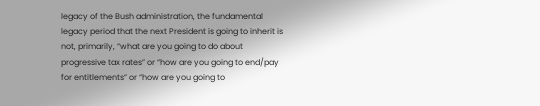legacy of the Bush administration, the fundamental legacy period that the next President is going to inherit is not, primarily, “what are you going to do about progressive tax rates” or “how are you going to end/pay for entitlements” or “how are you going to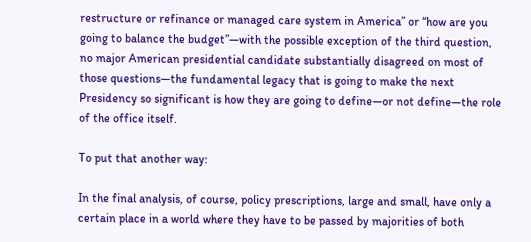restructure or refinance or managed care system in America” or “how are you going to balance the budget”—with the possible exception of the third question, no major American presidential candidate substantially disagreed on most of those questions—the fundamental legacy that is going to make the next Presidency so significant is how they are going to define—or not define—the role of the office itself.

To put that another way:

In the final analysis, of course, policy prescriptions, large and small, have only a certain place in a world where they have to be passed by majorities of both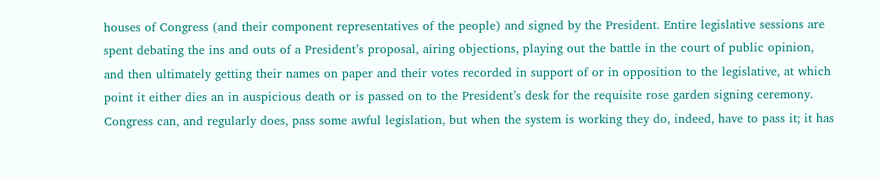houses of Congress (and their component representatives of the people) and signed by the President. Entire legislative sessions are spent debating the ins and outs of a President’s proposal, airing objections, playing out the battle in the court of public opinion, and then ultimately getting their names on paper and their votes recorded in support of or in opposition to the legislative, at which point it either dies an in auspicious death or is passed on to the President’s desk for the requisite rose garden signing ceremony. Congress can, and regularly does, pass some awful legislation, but when the system is working they do, indeed, have to pass it; it has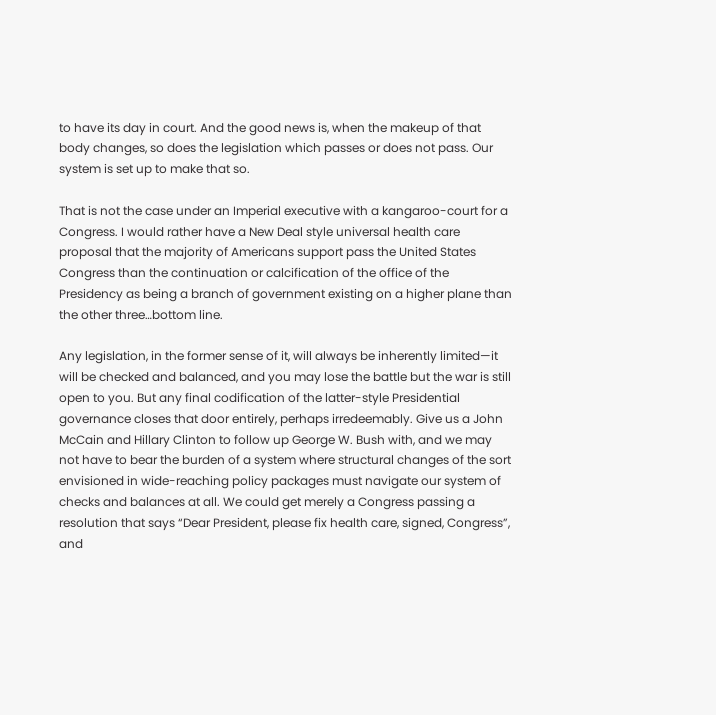to have its day in court. And the good news is, when the makeup of that body changes, so does the legislation which passes or does not pass. Our system is set up to make that so.

That is not the case under an Imperial executive with a kangaroo-court for a Congress. I would rather have a New Deal style universal health care proposal that the majority of Americans support pass the United States Congress than the continuation or calcification of the office of the Presidency as being a branch of government existing on a higher plane than the other three…bottom line.

Any legislation, in the former sense of it, will always be inherently limited—it will be checked and balanced, and you may lose the battle but the war is still open to you. But any final codification of the latter-style Presidential governance closes that door entirely, perhaps irredeemably. Give us a John McCain and Hillary Clinton to follow up George W. Bush with, and we may not have to bear the burden of a system where structural changes of the sort envisioned in wide-reaching policy packages must navigate our system of checks and balances at all. We could get merely a Congress passing a resolution that says “Dear President, please fix health care, signed, Congress”, and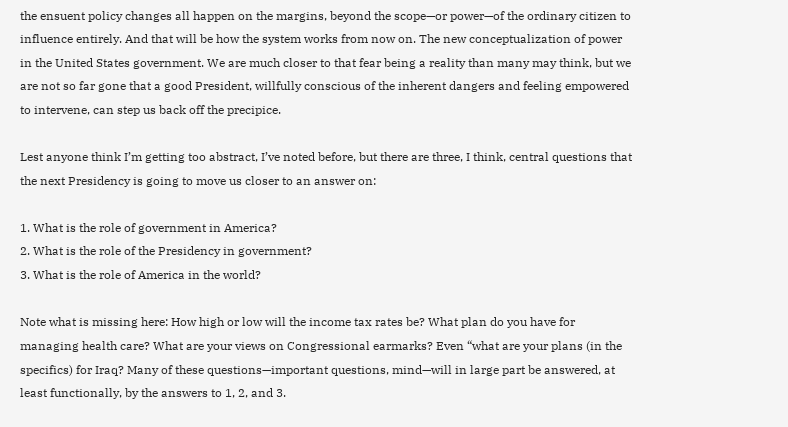the ensuent policy changes all happen on the margins, beyond the scope—or power—of the ordinary citizen to influence entirely. And that will be how the system works from now on. The new conceptualization of power in the United States government. We are much closer to that fear being a reality than many may think, but we are not so far gone that a good President, willfully conscious of the inherent dangers and feeling empowered to intervene, can step us back off the precipice.

Lest anyone think I’m getting too abstract, I’ve noted before, but there are three, I think, central questions that the next Presidency is going to move us closer to an answer on:

1. What is the role of government in America?
2. What is the role of the Presidency in government?
3. What is the role of America in the world?

Note what is missing here: How high or low will the income tax rates be? What plan do you have for managing health care? What are your views on Congressional earmarks? Even “what are your plans (in the specifics) for Iraq? Many of these questions—important questions, mind—will in large part be answered, at least functionally, by the answers to 1, 2, and 3.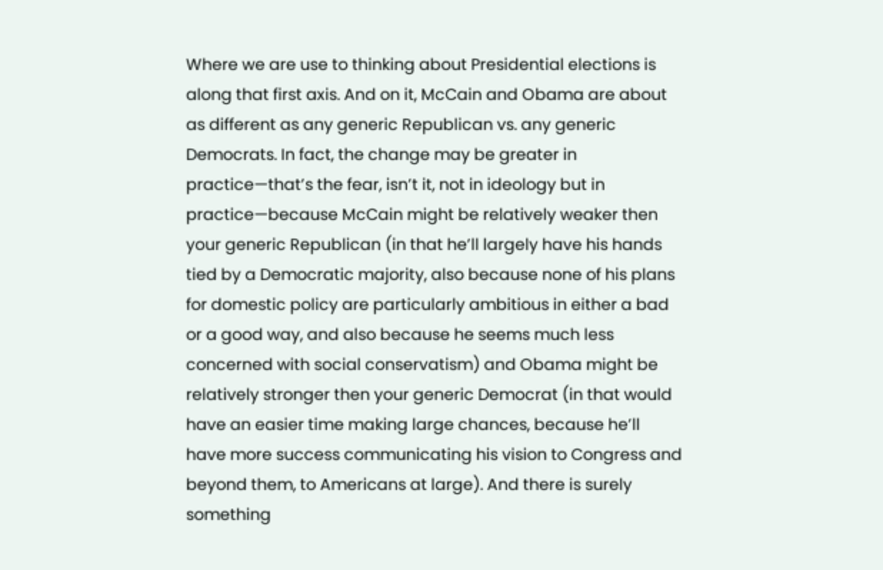Where we are use to thinking about Presidential elections is along that first axis. And on it, McCain and Obama are about as different as any generic Republican vs. any generic Democrats. In fact, the change may be greater in practice—that’s the fear, isn’t it, not in ideology but in practice—because McCain might be relatively weaker then your generic Republican (in that he’ll largely have his hands tied by a Democratic majority, also because none of his plans for domestic policy are particularly ambitious in either a bad or a good way, and also because he seems much less concerned with social conservatism) and Obama might be relatively stronger then your generic Democrat (in that would have an easier time making large chances, because he’ll have more success communicating his vision to Congress and beyond them, to Americans at large). And there is surely something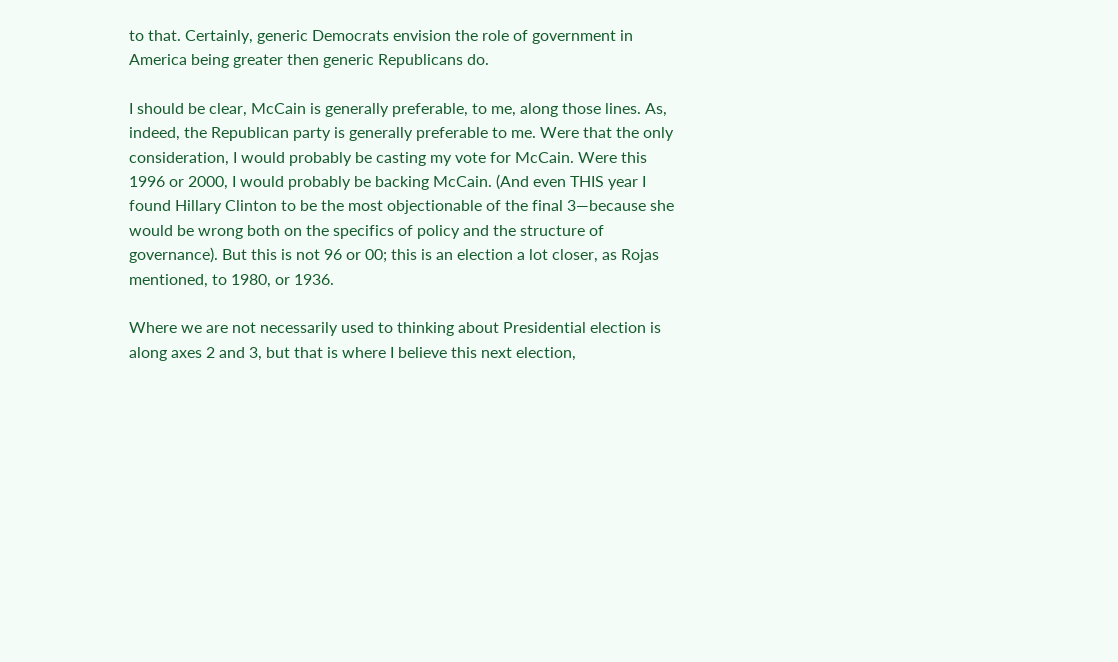to that. Certainly, generic Democrats envision the role of government in America being greater then generic Republicans do.

I should be clear, McCain is generally preferable, to me, along those lines. As, indeed, the Republican party is generally preferable to me. Were that the only consideration, I would probably be casting my vote for McCain. Were this 1996 or 2000, I would probably be backing McCain. (And even THIS year I found Hillary Clinton to be the most objectionable of the final 3—because she would be wrong both on the specifics of policy and the structure of governance). But this is not 96 or 00; this is an election a lot closer, as Rojas mentioned, to 1980, or 1936.

Where we are not necessarily used to thinking about Presidential election is along axes 2 and 3, but that is where I believe this next election,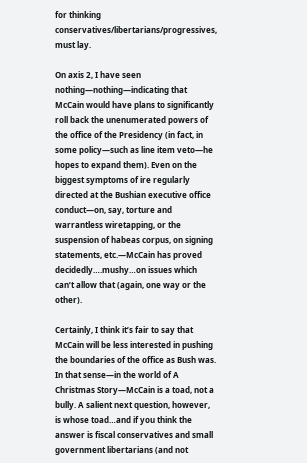for thinking conservatives/libertarians/progressives, must lay.

On axis 2, I have seen nothing—nothing—indicating that McCain would have plans to significantly roll back the unenumerated powers of the office of the Presidency (in fact, in some policy—such as line item veto—he hopes to expand them). Even on the biggest symptoms of ire regularly directed at the Bushian executive office conduct—on, say, torture and warrantless wiretapping, or the suspension of habeas corpus, on signing statements, etc.—McCain has proved decidedly….mushy…on issues which can’t allow that (again, one way or the other).

Certainly, I think it’s fair to say that McCain will be less interested in pushing the boundaries of the office as Bush was. In that sense—in the world of A Christmas Story—McCain is a toad, not a bully. A salient next question, however, is whose toad…and if you think the answer is fiscal conservatives and small government libertarians (and not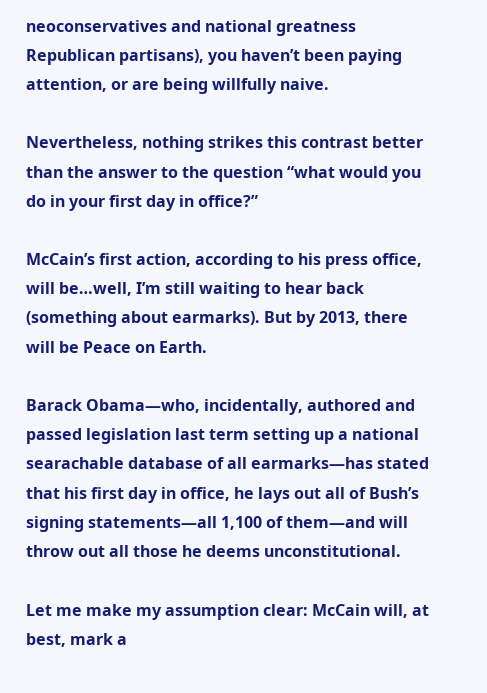neoconservatives and national greatness Republican partisans), you haven’t been paying attention, or are being willfully naive.

Nevertheless, nothing strikes this contrast better than the answer to the question “what would you do in your first day in office?”

McCain’s first action, according to his press office, will be…well, I’m still waiting to hear back (something about earmarks). But by 2013, there will be Peace on Earth.

Barack Obama—who, incidentally, authored and passed legislation last term setting up a national searachable database of all earmarks—has stated that his first day in office, he lays out all of Bush’s signing statements—all 1,100 of them—and will throw out all those he deems unconstitutional.

Let me make my assumption clear: McCain will, at best, mark a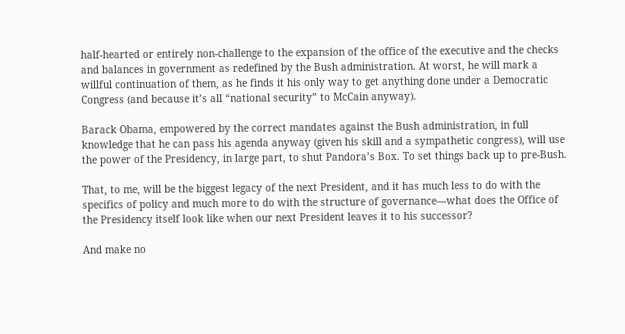half-hearted or entirely non-challenge to the expansion of the office of the executive and the checks and balances in government as redefined by the Bush administration. At worst, he will mark a willful continuation of them, as he finds it his only way to get anything done under a Democratic Congress (and because it’s all “national security” to McCain anyway).

Barack Obama, empowered by the correct mandates against the Bush administration, in full knowledge that he can pass his agenda anyway (given his skill and a sympathetic congress), will use the power of the Presidency, in large part, to shut Pandora’s Box. To set things back up to pre-Bush.

That, to me, will be the biggest legacy of the next President, and it has much less to do with the specifics of policy and much more to do with the structure of governance—what does the Office of the Presidency itself look like when our next President leaves it to his successor?

And make no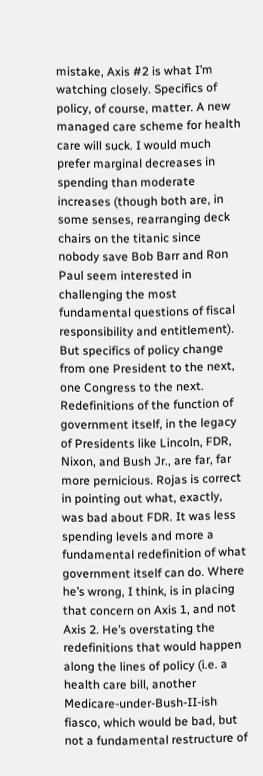mistake, Axis #2 is what I’m watching closely. Specifics of policy, of course, matter. A new managed care scheme for health care will suck. I would much prefer marginal decreases in spending than moderate increases (though both are, in some senses, rearranging deck chairs on the titanic since nobody save Bob Barr and Ron Paul seem interested in challenging the most fundamental questions of fiscal responsibility and entitlement). But specifics of policy change from one President to the next, one Congress to the next. Redefinitions of the function of government itself, in the legacy of Presidents like Lincoln, FDR, Nixon, and Bush Jr., are far, far more pernicious. Rojas is correct in pointing out what, exactly, was bad about FDR. It was less spending levels and more a fundamental redefinition of what government itself can do. Where he’s wrong, I think, is in placing that concern on Axis 1, and not Axis 2. He’s overstating the redefinitions that would happen along the lines of policy (i.e. a health care bill, another Medicare-under-Bush-II-ish fiasco, which would be bad, but not a fundamental restructure of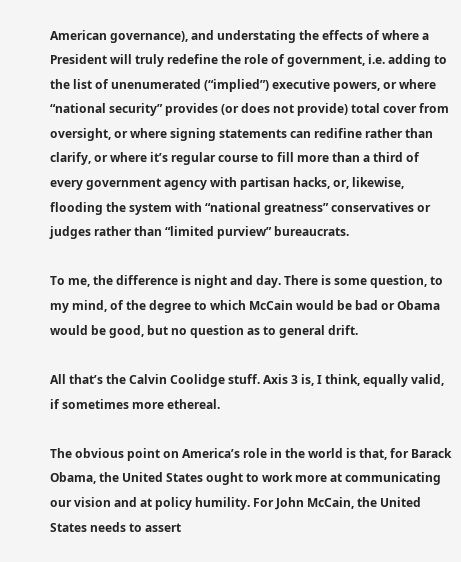American governance), and understating the effects of where a President will truly redefine the role of government, i.e. adding to the list of unenumerated (“implied”) executive powers, or where “national security” provides (or does not provide) total cover from oversight, or where signing statements can redifine rather than clarify, or where it’s regular course to fill more than a third of every government agency with partisan hacks, or, likewise, flooding the system with “national greatness” conservatives or judges rather than “limited purview” bureaucrats.

To me, the difference is night and day. There is some question, to my mind, of the degree to which McCain would be bad or Obama would be good, but no question as to general drift.

All that’s the Calvin Coolidge stuff. Axis 3 is, I think, equally valid, if sometimes more ethereal.

The obvious point on America’s role in the world is that, for Barack Obama, the United States ought to work more at communicating our vision and at policy humility. For John McCain, the United States needs to assert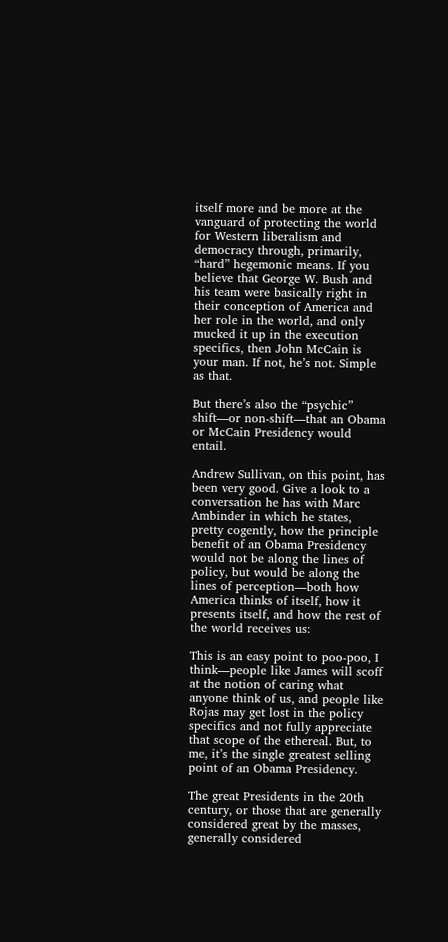itself more and be more at the vanguard of protecting the world for Western liberalism and democracy through, primarily, “hard” hegemonic means. If you believe that George W. Bush and his team were basically right in their conception of America and her role in the world, and only mucked it up in the execution specifics, then John McCain is your man. If not, he’s not. Simple as that.

But there’s also the “psychic” shift—or non-shift—that an Obama or McCain Presidency would entail.

Andrew Sullivan, on this point, has been very good. Give a look to a conversation he has with Marc Ambinder in which he states, pretty cogently, how the principle benefit of an Obama Presidency would not be along the lines of policy, but would be along the lines of perception—both how America thinks of itself, how it presents itself, and how the rest of the world receives us:

This is an easy point to poo-poo, I think—people like James will scoff at the notion of caring what anyone think of us, and people like Rojas may get lost in the policy specifics and not fully appreciate that scope of the ethereal. But, to me, it’s the single greatest selling point of an Obama Presidency.

The great Presidents in the 20th century, or those that are generally considered great by the masses, generally considered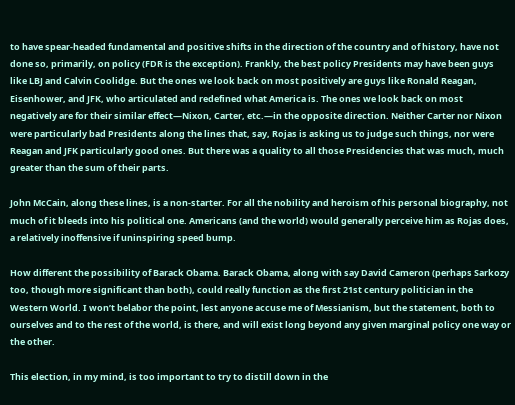to have spear-headed fundamental and positive shifts in the direction of the country and of history, have not done so, primarily, on policy (FDR is the exception). Frankly, the best policy Presidents may have been guys like LBJ and Calvin Coolidge. But the ones we look back on most positively are guys like Ronald Reagan, Eisenhower, and JFK, who articulated and redefined what America is. The ones we look back on most negatively are for their similar effect—Nixon, Carter, etc.—in the opposite direction. Neither Carter nor Nixon were particularly bad Presidents along the lines that, say, Rojas is asking us to judge such things, nor were Reagan and JFK particularly good ones. But there was a quality to all those Presidencies that was much, much greater than the sum of their parts.

John McCain, along these lines, is a non-starter. For all the nobility and heroism of his personal biography, not much of it bleeds into his political one. Americans (and the world) would generally perceive him as Rojas does, a relatively inoffensive if uninspiring speed bump.

How different the possibility of Barack Obama. Barack Obama, along with say David Cameron (perhaps Sarkozy too, though more significant than both), could really function as the first 21st century politician in the Western World. I won’t belabor the point, lest anyone accuse me of Messianism, but the statement, both to ourselves and to the rest of the world, is there, and will exist long beyond any given marginal policy one way or the other.

This election, in my mind, is too important to try to distill down in the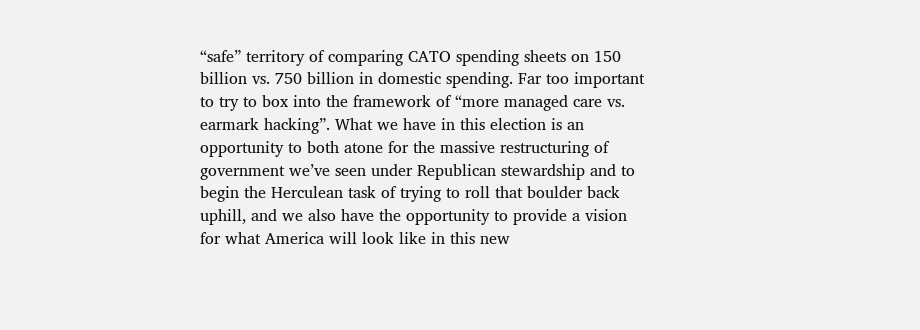“safe” territory of comparing CATO spending sheets on 150 billion vs. 750 billion in domestic spending. Far too important to try to box into the framework of “more managed care vs. earmark hacking”. What we have in this election is an opportunity to both atone for the massive restructuring of government we’ve seen under Republican stewardship and to begin the Herculean task of trying to roll that boulder back uphill, and we also have the opportunity to provide a vision for what America will look like in this new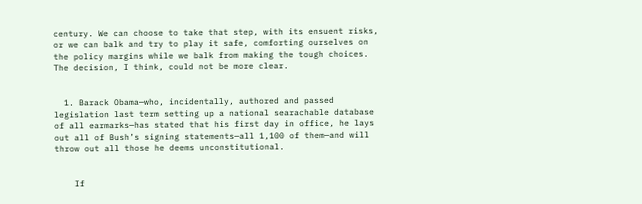century. We can choose to take that step, with its ensuent risks, or we can balk and try to play it safe, comforting ourselves on the policy margins while we balk from making the tough choices. The decision, I think, could not be more clear.


  1. Barack Obama—who, incidentally, authored and passed legislation last term setting up a national searachable database of all earmarks—has stated that his first day in office, he lays out all of Bush’s signing statements—all 1,100 of them—and will throw out all those he deems unconstitutional.


    If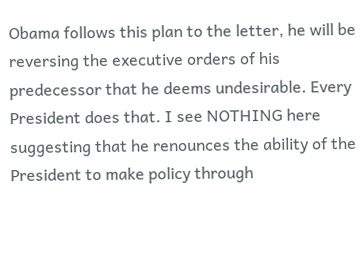Obama follows this plan to the letter, he will be reversing the executive orders of his predecessor that he deems undesirable. Every President does that. I see NOTHING here suggesting that he renounces the ability of the President to make policy through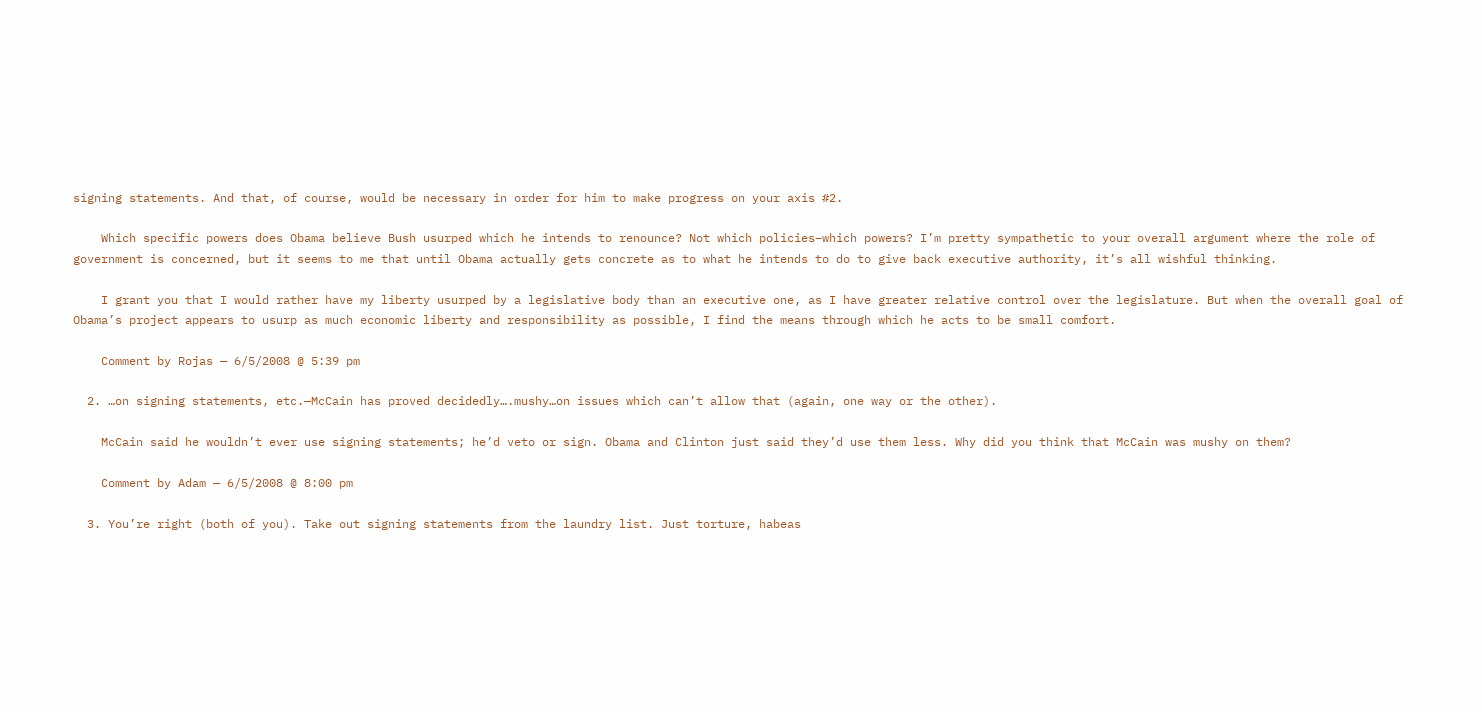signing statements. And that, of course, would be necessary in order for him to make progress on your axis #2.

    Which specific powers does Obama believe Bush usurped which he intends to renounce? Not which policies–which powers? I’m pretty sympathetic to your overall argument where the role of government is concerned, but it seems to me that until Obama actually gets concrete as to what he intends to do to give back executive authority, it’s all wishful thinking.

    I grant you that I would rather have my liberty usurped by a legislative body than an executive one, as I have greater relative control over the legislature. But when the overall goal of Obama’s project appears to usurp as much economic liberty and responsibility as possible, I find the means through which he acts to be small comfort.

    Comment by Rojas — 6/5/2008 @ 5:39 pm

  2. …on signing statements, etc.—McCain has proved decidedly….mushy…on issues which can’t allow that (again, one way or the other).

    McCain said he wouldn’t ever use signing statements; he’d veto or sign. Obama and Clinton just said they’d use them less. Why did you think that McCain was mushy on them?

    Comment by Adam — 6/5/2008 @ 8:00 pm

  3. You’re right (both of you). Take out signing statements from the laundry list. Just torture, habeas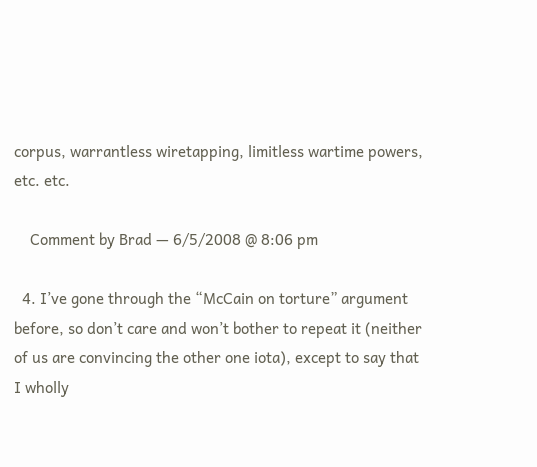corpus, warrantless wiretapping, limitless wartime powers, etc. etc.

    Comment by Brad — 6/5/2008 @ 8:06 pm

  4. I’ve gone through the “McCain on torture” argument before, so don’t care and won’t bother to repeat it (neither of us are convincing the other one iota), except to say that I wholly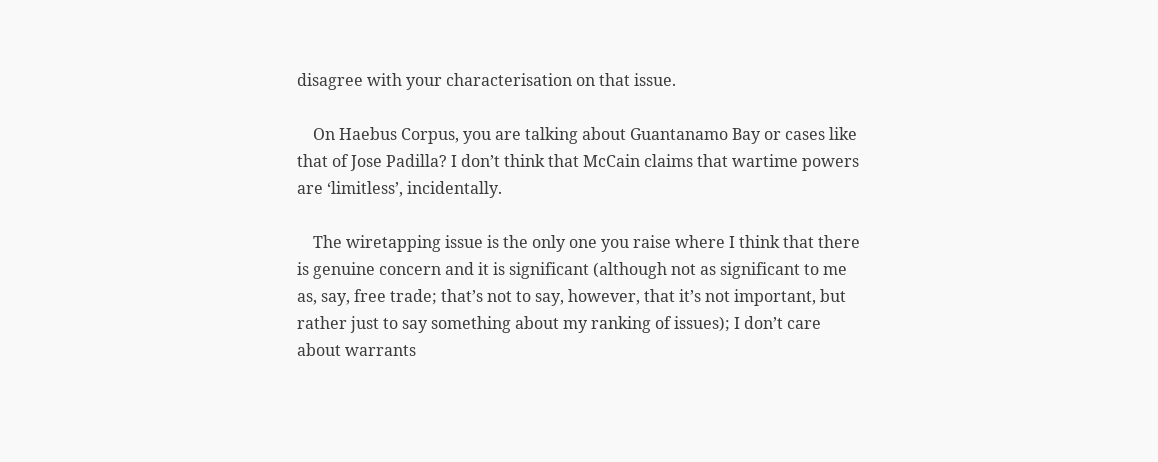disagree with your characterisation on that issue.

    On Haebus Corpus, you are talking about Guantanamo Bay or cases like that of Jose Padilla? I don’t think that McCain claims that wartime powers are ‘limitless’, incidentally.

    The wiretapping issue is the only one you raise where I think that there is genuine concern and it is significant (although not as significant to me as, say, free trade; that’s not to say, however, that it’s not important, but rather just to say something about my ranking of issues); I don’t care about warrants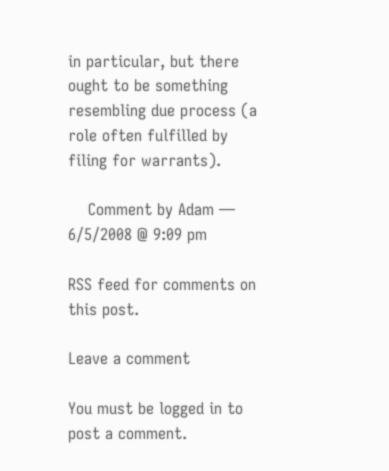in particular, but there ought to be something resembling due process (a role often fulfilled by filing for warrants).

    Comment by Adam — 6/5/2008 @ 9:09 pm

RSS feed for comments on this post.

Leave a comment

You must be logged in to post a comment.